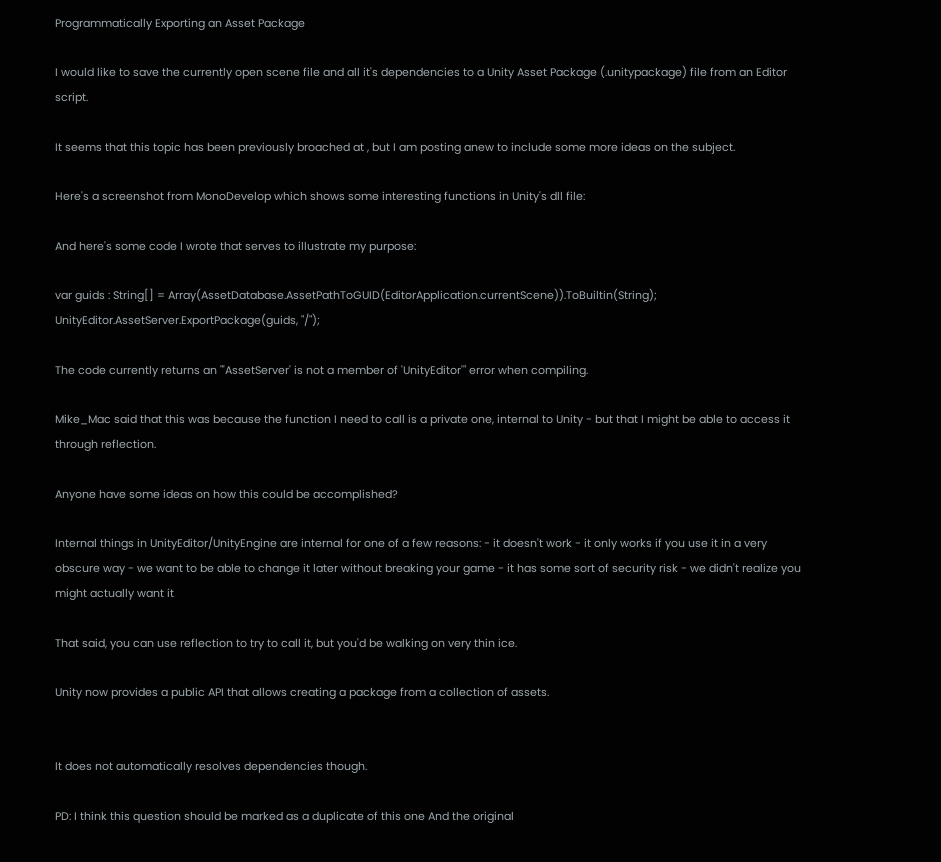Programmatically Exporting an Asset Package

I would like to save the currently open scene file and all it's dependencies to a Unity Asset Package (.unitypackage) file from an Editor script.

It seems that this topic has been previously broached at , but I am posting anew to include some more ideas on the subject.

Here's a screenshot from MonoDevelop which shows some interesting functions in Unity's dll file:

And here's some code I wrote that serves to illustrate my purpose:

var guids : String[] = Array(AssetDatabase.AssetPathToGUID(EditorApplication.currentScene)).ToBuiltin(String);
UnityEditor.AssetServer.ExportPackage(guids, "/");

The code currently returns an "'AssetServer' is not a member of 'UnityEditor'" error when compiling.

Mike_Mac said that this was because the function I need to call is a private one, internal to Unity - but that I might be able to access it through reflection.

Anyone have some ideas on how this could be accomplished?

Internal things in UnityEditor/UnityEngine are internal for one of a few reasons: - it doesn't work - it only works if you use it in a very obscure way - we want to be able to change it later without breaking your game - it has some sort of security risk - we didn't realize you might actually want it

That said, you can use reflection to try to call it, but you'd be walking on very thin ice.

Unity now provides a public API that allows creating a package from a collection of assets.


It does not automatically resolves dependencies though.

PD: I think this question should be marked as a duplicate of this one And the original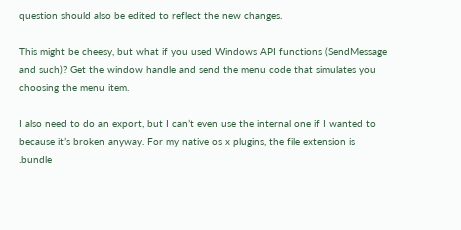question should also be edited to reflect the new changes.

This might be cheesy, but what if you used Windows API functions (SendMessage and such)? Get the window handle and send the menu code that simulates you choosing the menu item.

I also need to do an export, but I can’t even use the internal one if I wanted to because it’s broken anyway. For my native os x plugins, the file extension is .bundle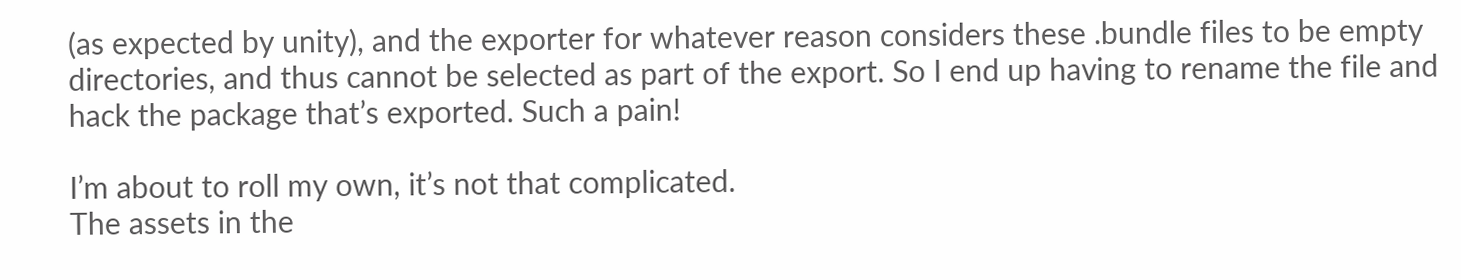(as expected by unity), and the exporter for whatever reason considers these .bundle files to be empty directories, and thus cannot be selected as part of the export. So I end up having to rename the file and hack the package that’s exported. Such a pain!

I’m about to roll my own, it’s not that complicated.
The assets in the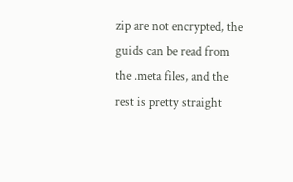zip are not encrypted, the guids can be read from the .meta files, and the rest is pretty straight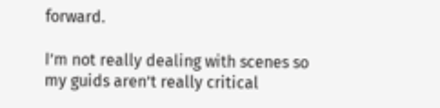forward.

I’m not really dealing with scenes so my guids aren’t really critical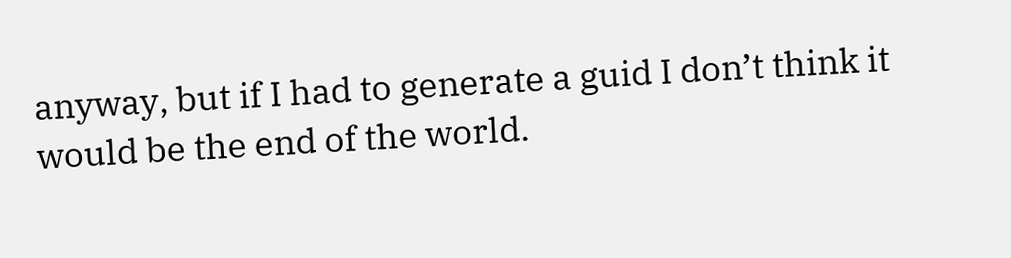anyway, but if I had to generate a guid I don’t think it would be the end of the world.